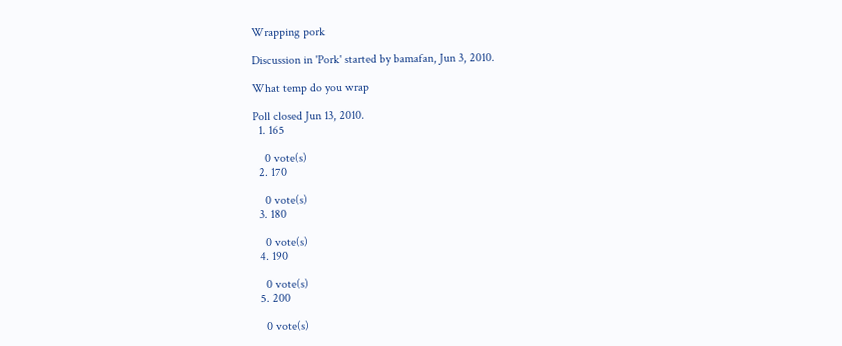Wrapping pork

Discussion in 'Pork' started by bamafan, Jun 3, 2010.

What temp do you wrap

Poll closed Jun 13, 2010.
  1. 165

    0 vote(s)
  2. 170

    0 vote(s)
  3. 180

    0 vote(s)
  4. 190

    0 vote(s)
  5. 200

    0 vote(s)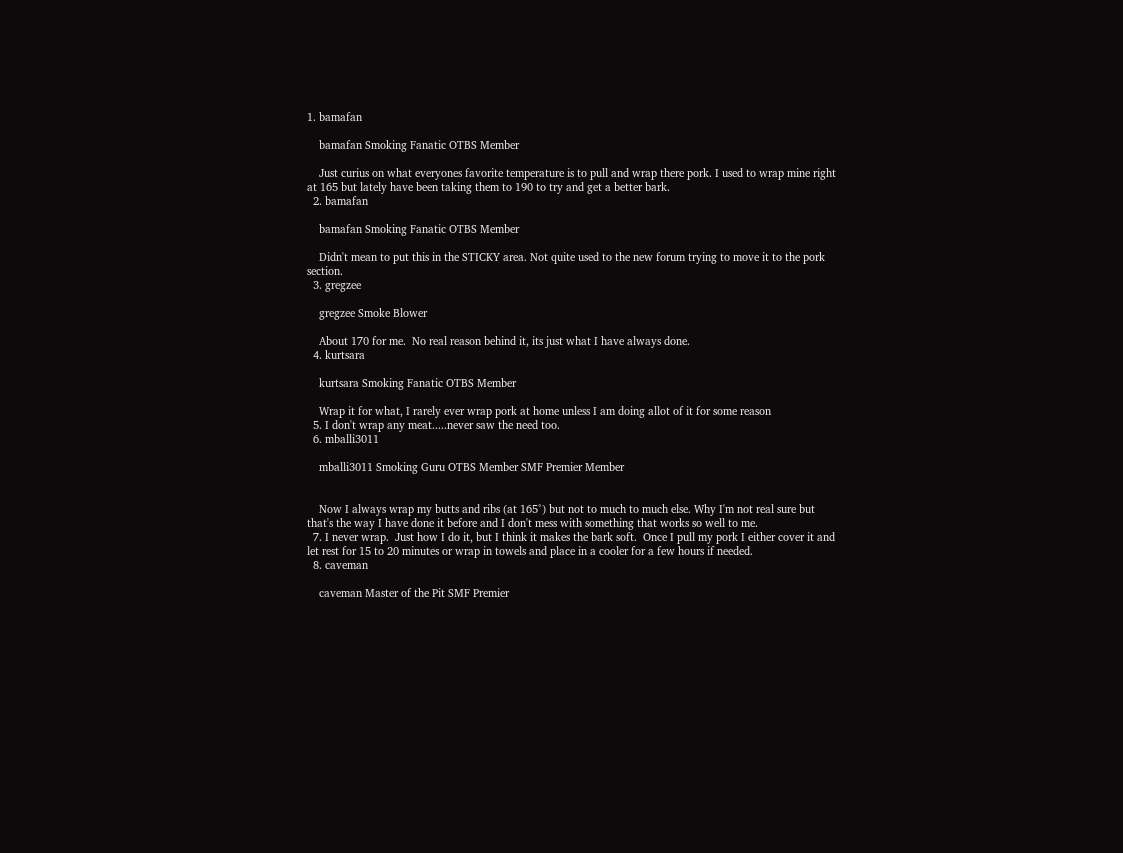1. bamafan

    bamafan Smoking Fanatic OTBS Member

    Just curius on what everyones favorite temperature is to pull and wrap there pork. I used to wrap mine right at 165 but lately have been taking them to 190 to try and get a better bark.
  2. bamafan

    bamafan Smoking Fanatic OTBS Member

    Didn't mean to put this in the STICKY area. Not quite used to the new forum trying to move it to the pork section.
  3. gregzee

    gregzee Smoke Blower

    About 170 for me.  No real reason behind it, its just what I have always done.
  4. kurtsara

    kurtsara Smoking Fanatic OTBS Member

    Wrap it for what, I rarely ever wrap pork at home unless I am doing allot of it for some reason
  5. I don't wrap any meat.....never saw the need too.
  6. mballi3011

    mballi3011 Smoking Guru OTBS Member SMF Premier Member


    Now I always wrap my butts and ribs (at 165°) but not to much to much else. Why I'm not real sure but that's the way I have done it before and I don't mess with something that works so well to me.
  7. I never wrap.  Just how I do it, but I think it makes the bark soft.  Once I pull my pork I either cover it and let rest for 15 to 20 minutes or wrap in towels and place in a cooler for a few hours if needed.
  8. caveman

    caveman Master of the Pit SMF Premier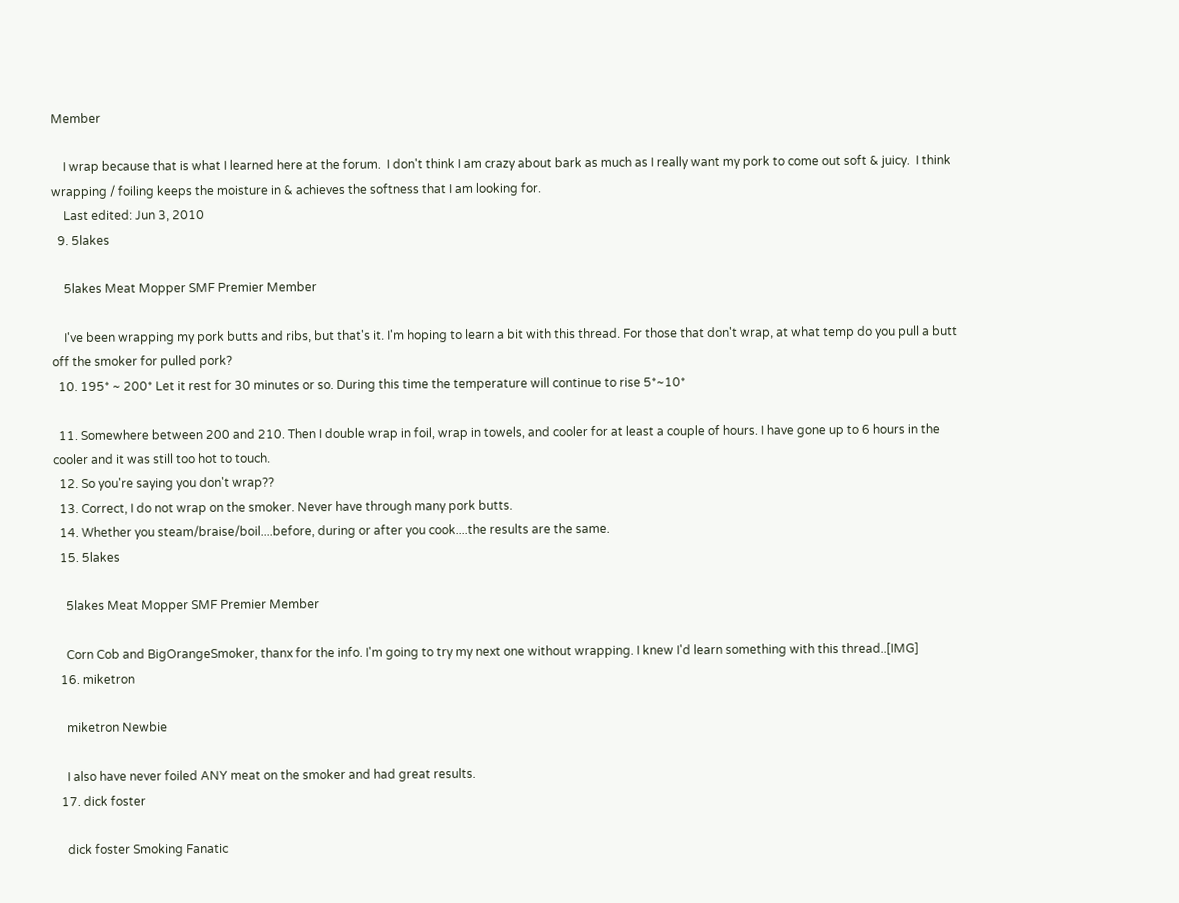Member

    I wrap because that is what I learned here at the forum.  I don't think I am crazy about bark as much as I really want my pork to come out soft & juicy.  I think wrapping / foiling keeps the moisture in & achieves the softness that I am looking for.
    Last edited: Jun 3, 2010
  9. 5lakes

    5lakes Meat Mopper SMF Premier Member

    I've been wrapping my pork butts and ribs, but that's it. I'm hoping to learn a bit with this thread. For those that don't wrap, at what temp do you pull a butt off the smoker for pulled pork?
  10. 195* ~ 200* Let it rest for 30 minutes or so. During this time the temperature will continue to rise 5*~10*

  11. Somewhere between 200 and 210. Then I double wrap in foil, wrap in towels, and cooler for at least a couple of hours. I have gone up to 6 hours in the cooler and it was still too hot to touch.
  12. So you're saying you don't wrap??
  13. Correct, I do not wrap on the smoker. Never have through many pork butts.
  14. Whether you steam/braise/boil....before, during or after you cook....the results are the same.
  15. 5lakes

    5lakes Meat Mopper SMF Premier Member

    Corn Cob and BigOrangeSmoker, thanx for the info. I'm going to try my next one without wrapping. I knew I'd learn something with this thread..[IMG]
  16. miketron

    miketron Newbie

    I also have never foiled ANY meat on the smoker and had great results.
  17. dick foster

    dick foster Smoking Fanatic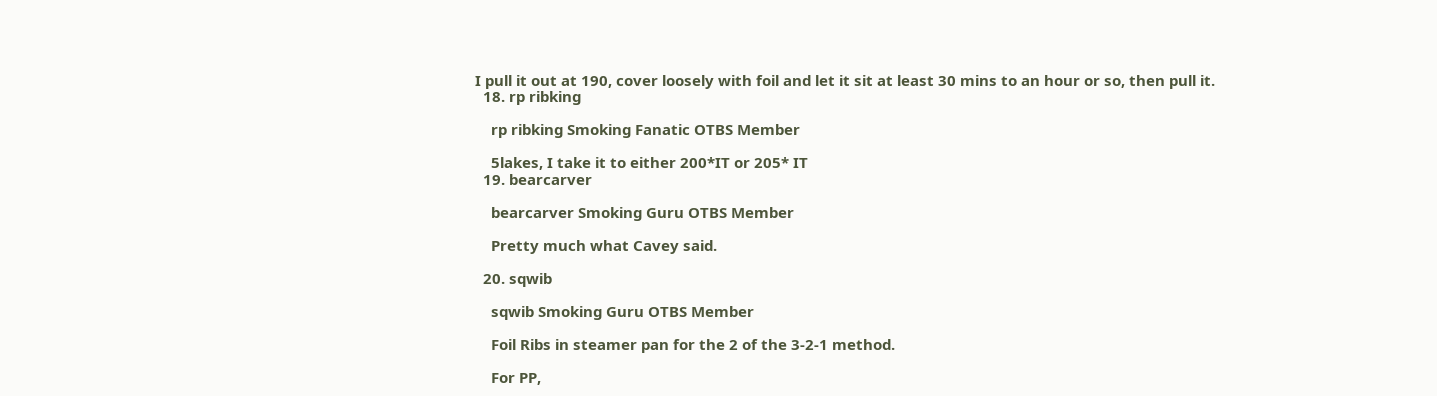I pull it out at 190, cover loosely with foil and let it sit at least 30 mins to an hour or so, then pull it.
  18. rp ribking

    rp ribking Smoking Fanatic OTBS Member

    5lakes, I take it to either 200*IT or 205* IT
  19. bearcarver

    bearcarver Smoking Guru OTBS Member

    Pretty much what Cavey said.

  20. sqwib

    sqwib Smoking Guru OTBS Member

    Foil Ribs in steamer pan for the 2 of the 3-2-1 method.

    For PP,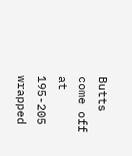Butts come off at 195-205 wrapped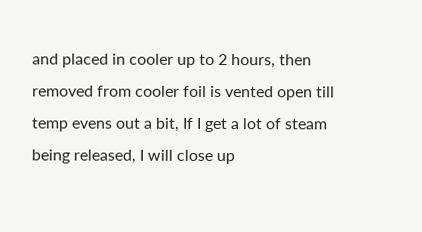and placed in cooler up to 2 hours, then removed from cooler foil is vented open till temp evens out a bit, If I get a lot of steam being released, I will close up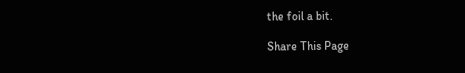the foil a bit.

Share This Page